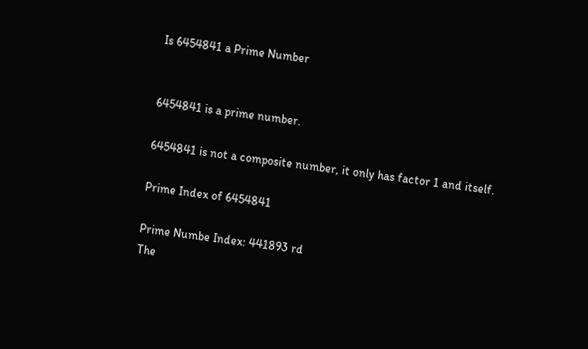Is 6454841 a Prime Number


6454841 is a prime number.

6454841 is not a composite number, it only has factor 1 and itself.

Prime Index of 6454841

Prime Numbe Index: 441893 rd
The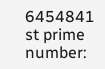6454841 st prime number: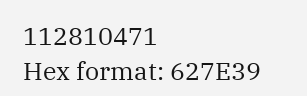112810471
Hex format: 627E39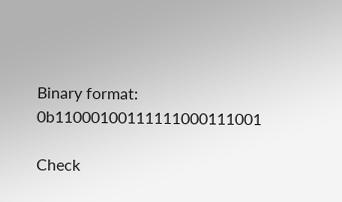Binary format: 0b11000100111111000111001

Check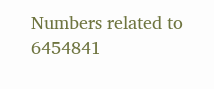Numbers related to 6454841